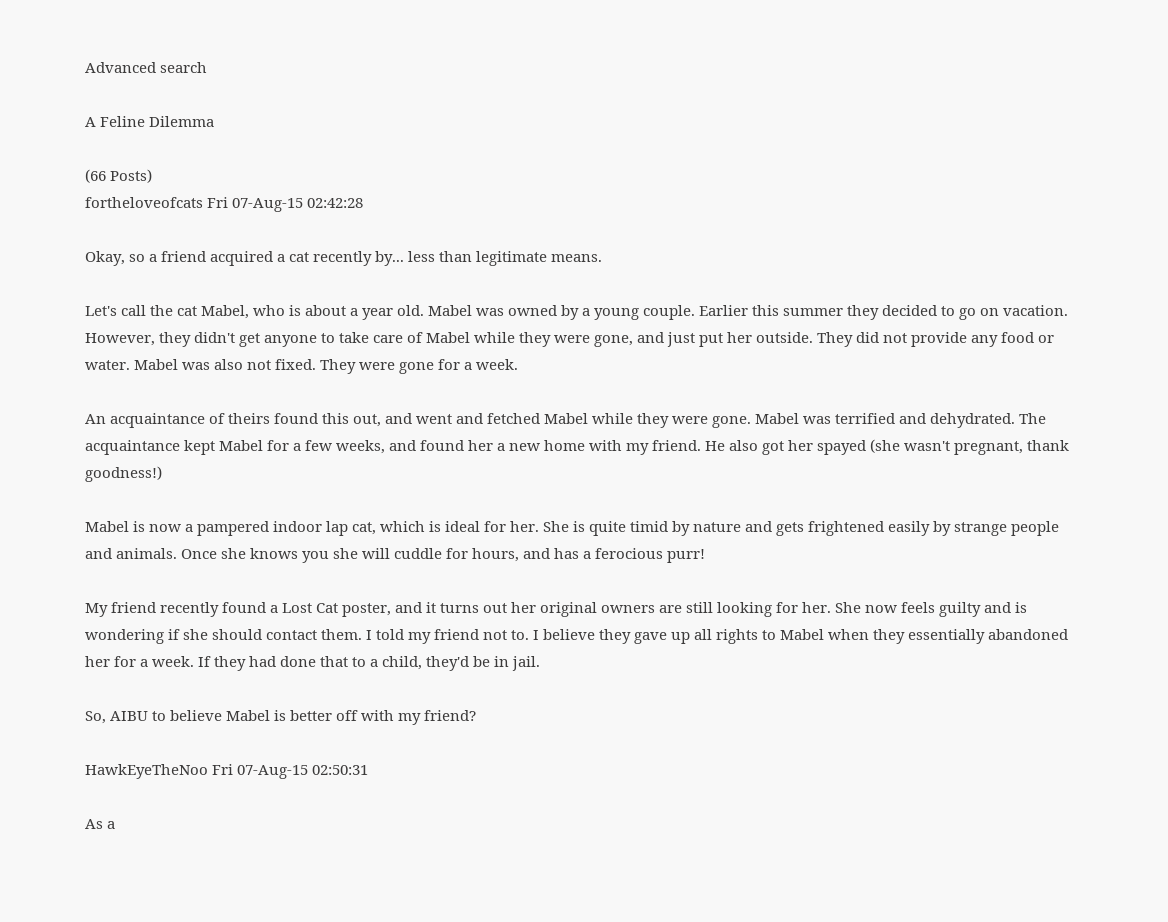Advanced search

A Feline Dilemma

(66 Posts)
fortheloveofcats Fri 07-Aug-15 02:42:28

Okay, so a friend acquired a cat recently by... less than legitimate means.

Let's call the cat Mabel, who is about a year old. Mabel was owned by a young couple. Earlier this summer they decided to go on vacation. However, they didn't get anyone to take care of Mabel while they were gone, and just put her outside. They did not provide any food or water. Mabel was also not fixed. They were gone for a week.

An acquaintance of theirs found this out, and went and fetched Mabel while they were gone. Mabel was terrified and dehydrated. The acquaintance kept Mabel for a few weeks, and found her a new home with my friend. He also got her spayed (she wasn't pregnant, thank goodness!)

Mabel is now a pampered indoor lap cat, which is ideal for her. She is quite timid by nature and gets frightened easily by strange people and animals. Once she knows you she will cuddle for hours, and has a ferocious purr!

My friend recently found a Lost Cat poster, and it turns out her original owners are still looking for her. She now feels guilty and is wondering if she should contact them. I told my friend not to. I believe they gave up all rights to Mabel when they essentially abandoned her for a week. If they had done that to a child, they'd be in jail.

So, AIBU to believe Mabel is better off with my friend?

HawkEyeTheNoo Fri 07-Aug-15 02:50:31

As a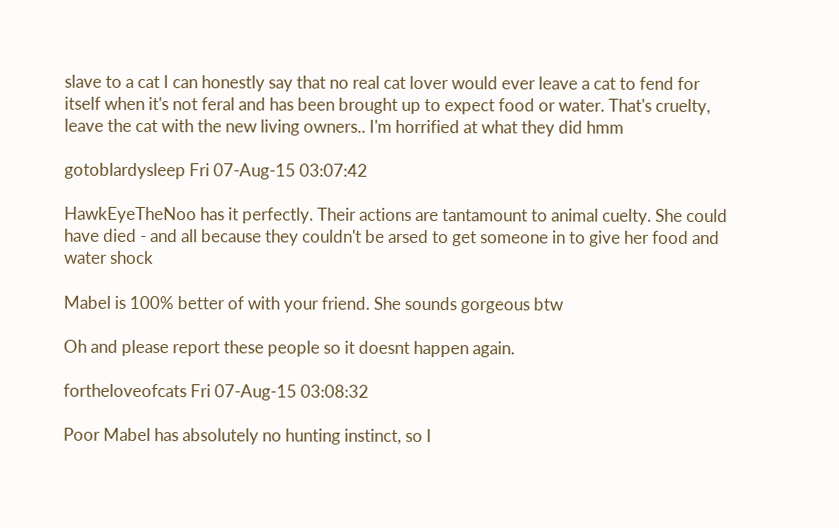slave to a cat I can honestly say that no real cat lover would ever leave a cat to fend for itself when it's not feral and has been brought up to expect food or water. That's cruelty, leave the cat with the new living owners.. I'm horrified at what they did hmm

gotoblardysleep Fri 07-Aug-15 03:07:42

HawkEyeTheNoo has it perfectly. Their actions are tantamount to animal cuelty. She could have died - and all because they couldn't be arsed to get someone in to give her food and water shock

Mabel is 100% better of with your friend. She sounds gorgeous btw

Oh and please report these people so it doesnt happen again.

fortheloveofcats Fri 07-Aug-15 03:08:32

Poor Mabel has absolutely no hunting instinct, so I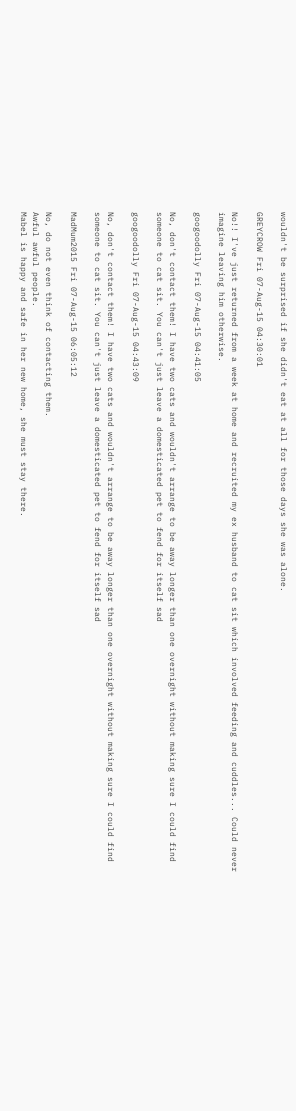wouldn't be surprised if she didn't eat at all for those days she was alone.

GREYCROW Fri 07-Aug-15 04:30:01

No!! I've just returned from a week at home and recruited my ex husband to cat sit which involved feeding and cuddles... Could never imagine leaving him otherwise.

googoodolly Fri 07-Aug-15 04:41:05

No, don't contact them! I have two cats and wouldn't arrange to be away longer than one overnight without making sure I could find someone to cat sit. You can't just leave a domesticated pet to fend for itself sad

googoodolly Fri 07-Aug-15 04:43:09

No, don't contact them! I have two cats and wouldn't arrange to be away longer than one overnight without making sure I could find someone to cat sit. You can't just leave a domesticated pet to fend for itself sad

MadMum2015 Fri 07-Aug-15 06:05:12

No, do not even think of contacting them.
Awful awful people.
Mabel is happy and safe in her new home, she must stay there.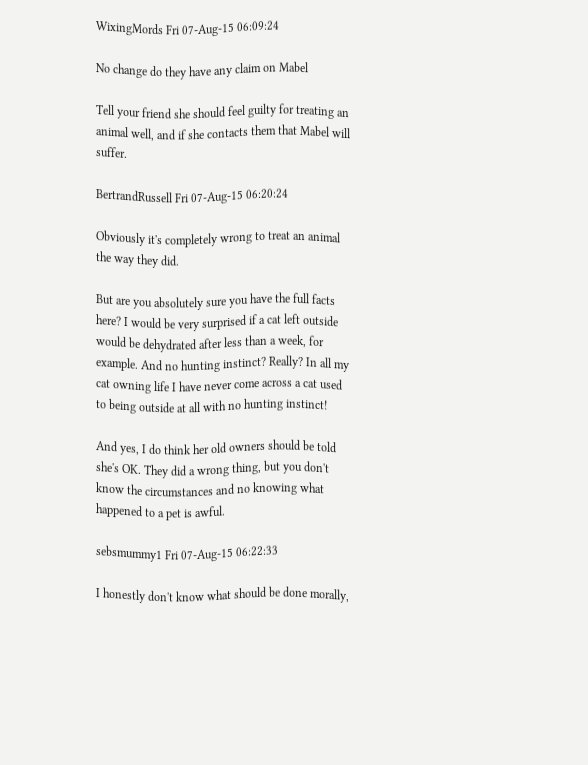WixingMords Fri 07-Aug-15 06:09:24

No change do they have any claim on Mabel

Tell your friend she should feel guilty for treating an animal well, and if she contacts them that Mabel will suffer.

BertrandRussell Fri 07-Aug-15 06:20:24

Obviously it's completely wrong to treat an animal the way they did.

But are you absolutely sure you have the full facts here? I would be very surprised if a cat left outside would be dehydrated after less than a week, for example. And no hunting instinct? Really? In all my cat owning life I have never come across a cat used to being outside at all with no hunting instinct!

And yes, I do think her old owners should be told she's OK. They did a wrong thing, but you don't know the circumstances and no knowing what happened to a pet is awful.

sebsmummy1 Fri 07-Aug-15 06:22:33

I honestly don't know what should be done morally,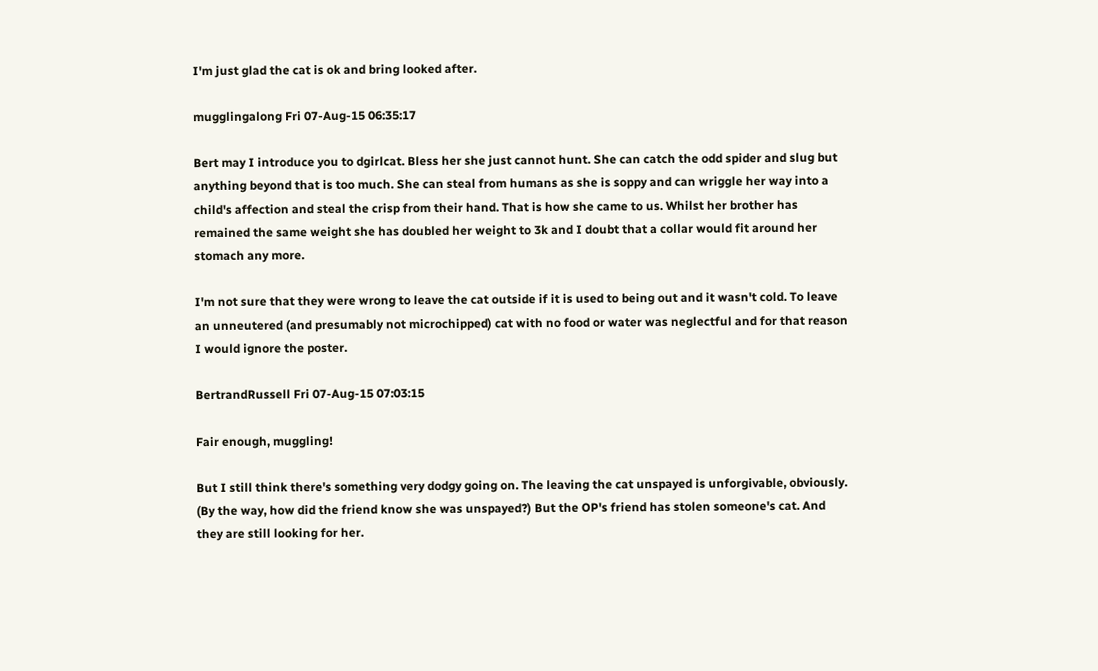I'm just glad the cat is ok and bring looked after.

mugglingalong Fri 07-Aug-15 06:35:17

Bert may I introduce you to dgirlcat. Bless her she just cannot hunt. She can catch the odd spider and slug but anything beyond that is too much. She can steal from humans as she is soppy and can wriggle her way into a child's affection and steal the crisp from their hand. That is how she came to us. Whilst her brother has remained the same weight she has doubled her weight to 3k and I doubt that a collar would fit around her stomach any more.

I'm not sure that they were wrong to leave the cat outside if it is used to being out and it wasn't cold. To leave an unneutered (and presumably not microchipped) cat with no food or water was neglectful and for that reason I would ignore the poster.

BertrandRussell Fri 07-Aug-15 07:03:15

Fair enough, muggling!

But I still think there's something very dodgy going on. The leaving the cat unspayed is unforgivable, obviously. (By the way, how did the friend know she was unspayed?) But the OP's friend has stolen someone's cat. And they are still looking for her.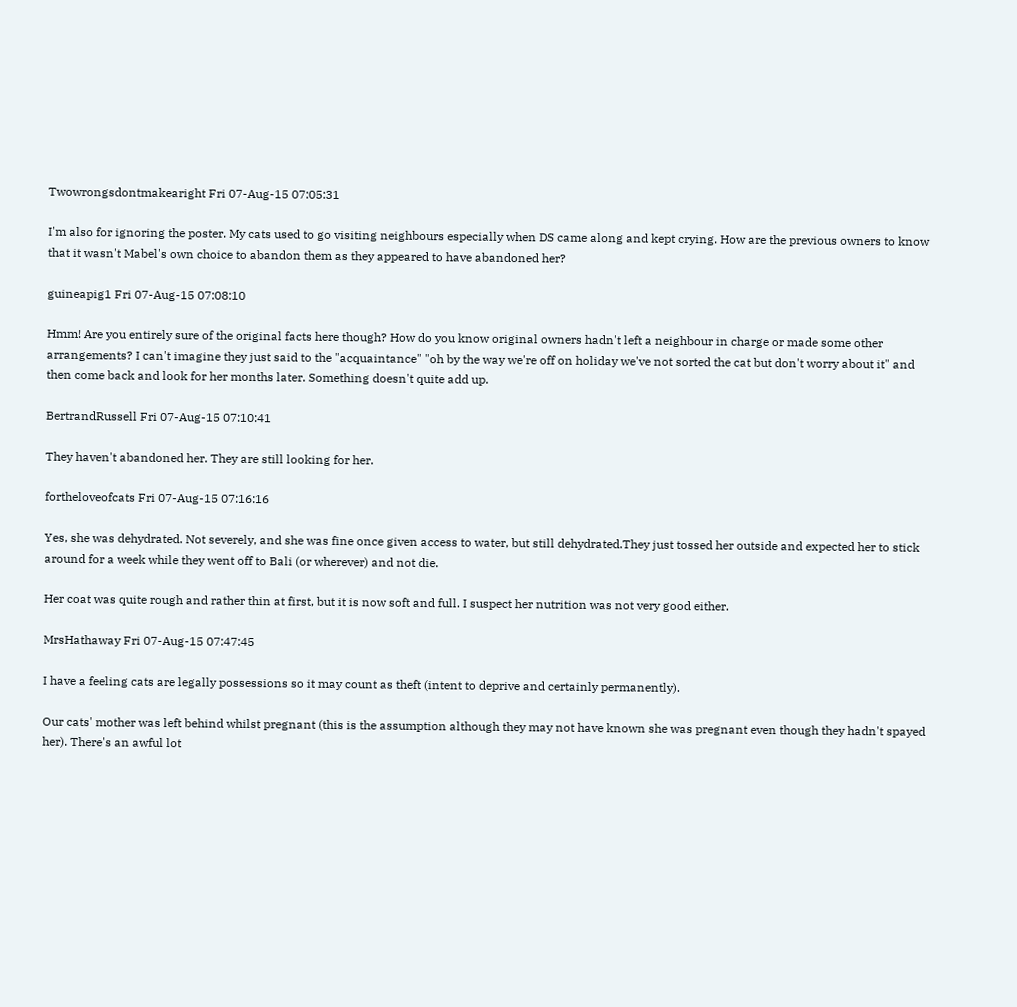Twowrongsdontmakearight Fri 07-Aug-15 07:05:31

I'm also for ignoring the poster. My cats used to go visiting neighbours especially when DS came along and kept crying. How are the previous owners to know that it wasn't Mabel's own choice to abandon them as they appeared to have abandoned her?

guineapig1 Fri 07-Aug-15 07:08:10

Hmm! Are you entirely sure of the original facts here though? How do you know original owners hadn't left a neighbour in charge or made some other arrangements? I can't imagine they just said to the "acquaintance" "oh by the way we're off on holiday we've not sorted the cat but don't worry about it" and then come back and look for her months later. Something doesn't quite add up.

BertrandRussell Fri 07-Aug-15 07:10:41

They haven't abandoned her. They are still looking for her.

fortheloveofcats Fri 07-Aug-15 07:16:16

Yes, she was dehydrated. Not severely, and she was fine once given access to water, but still dehydrated.They just tossed her outside and expected her to stick around for a week while they went off to Bali (or wherever) and not die.

Her coat was quite rough and rather thin at first, but it is now soft and full. I suspect her nutrition was not very good either.

MrsHathaway Fri 07-Aug-15 07:47:45

I have a feeling cats are legally possessions so it may count as theft (intent to deprive and certainly permanently).

Our cats' mother was left behind whilst pregnant (this is the assumption although they may not have known she was pregnant even though they hadn't spayed her). There's an awful lot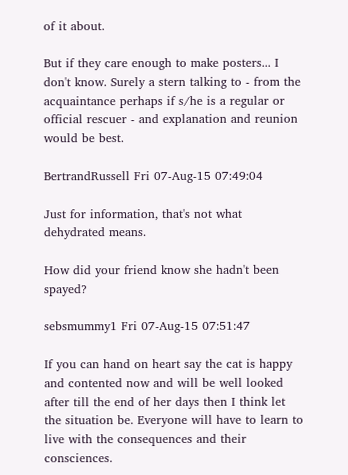of it about.

But if they care enough to make posters... I don't know. Surely a stern talking to - from the acquaintance perhaps if s/he is a regular or official rescuer - and explanation and reunion would be best.

BertrandRussell Fri 07-Aug-15 07:49:04

Just for information, that's not what dehydrated means.

How did your friend know she hadn't been spayed?

sebsmummy1 Fri 07-Aug-15 07:51:47

If you can hand on heart say the cat is happy and contented now and will be well looked after till the end of her days then I think let the situation be. Everyone will have to learn to live with the consequences and their consciences.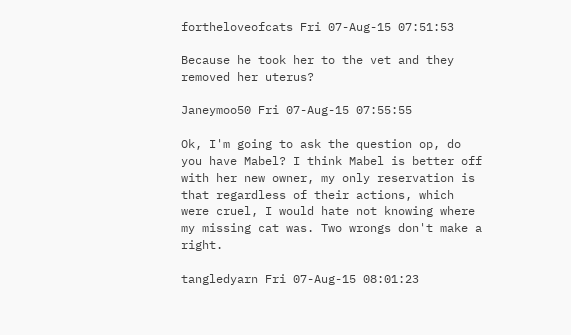fortheloveofcats Fri 07-Aug-15 07:51:53

Because he took her to the vet and they removed her uterus?

Janeymoo50 Fri 07-Aug-15 07:55:55

Ok, I'm going to ask the question op, do you have Mabel? I think Mabel is better off with her new owner, my only reservation is that regardless of their actions, which were cruel, I would hate not knowing where my missing cat was. Two wrongs don't make a right.

tangledyarn Fri 07-Aug-15 08:01:23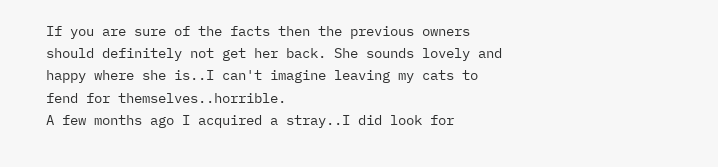If you are sure of the facts then the previous owners should definitely not get her back. She sounds lovely and happy where she is..I can't imagine leaving my cats to fend for themselves..horrible.
A few months ago I acquired a stray..I did look for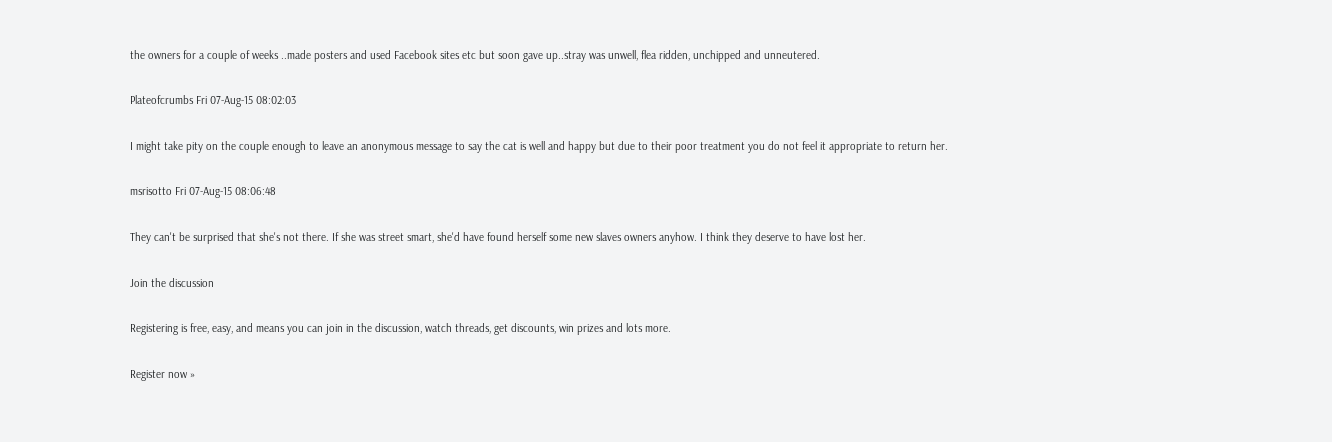the owners for a couple of weeks ..made posters and used Facebook sites etc but soon gave up..stray was unwell, flea ridden, unchipped and unneutered.

Plateofcrumbs Fri 07-Aug-15 08:02:03

I might take pity on the couple enough to leave an anonymous message to say the cat is well and happy but due to their poor treatment you do not feel it appropriate to return her.

msrisotto Fri 07-Aug-15 08:06:48

They can't be surprised that she's not there. If she was street smart, she'd have found herself some new slaves owners anyhow. I think they deserve to have lost her.

Join the discussion

Registering is free, easy, and means you can join in the discussion, watch threads, get discounts, win prizes and lots more.

Register now »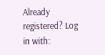Already registered? Log in with: